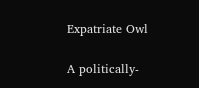Expatriate Owl

A politically-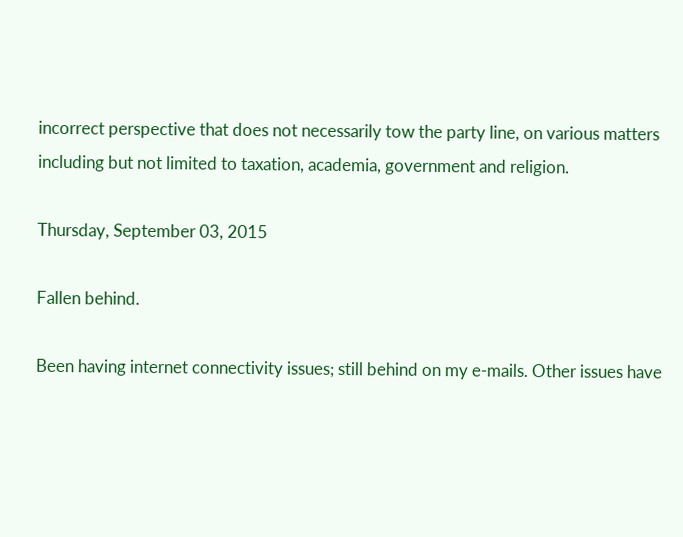incorrect perspective that does not necessarily tow the party line, on various matters including but not limited to taxation, academia, government and religion.

Thursday, September 03, 2015

Fallen behind.

Been having internet connectivity issues; still behind on my e-mails. Other issues have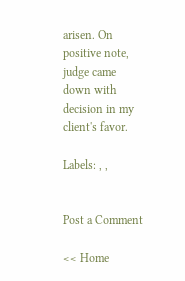arisen. On positive note, judge came down with decision in my client's favor.

Labels: , ,


Post a Comment

<< Home